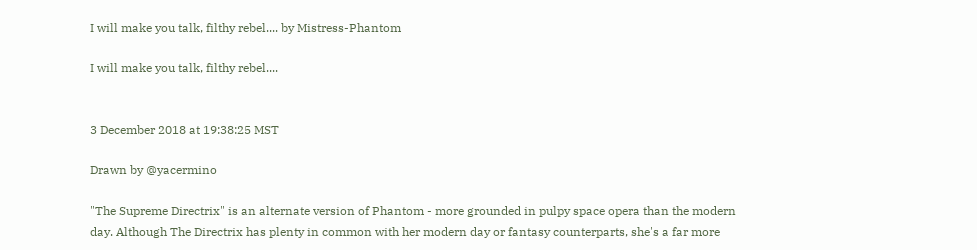I will make you talk, filthy rebel.... by Mistress-Phantom

I will make you talk, filthy rebel....


3 December 2018 at 19:38:25 MST

Drawn by @yacermino

"The Supreme Directrix" is an alternate version of Phantom - more grounded in pulpy space opera than the modern day. Although The Directrix has plenty in common with her modern day or fantasy counterparts, she's a far more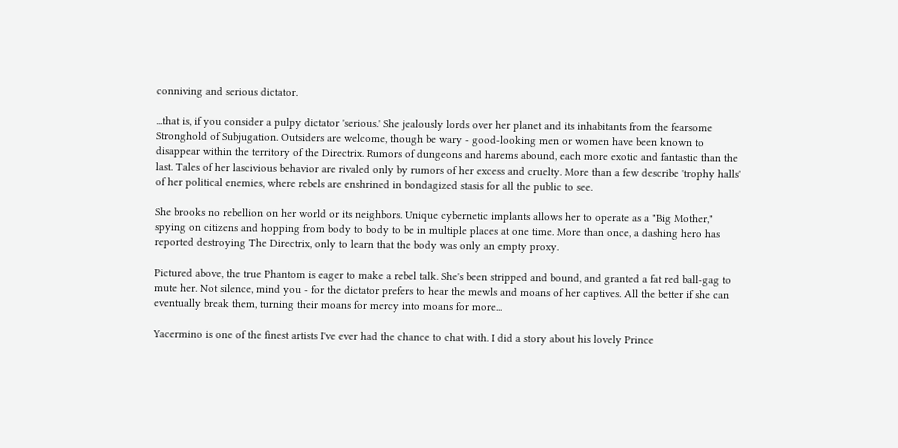conniving and serious dictator.

...that is, if you consider a pulpy dictator 'serious.' She jealously lords over her planet and its inhabitants from the fearsome Stronghold of Subjugation. Outsiders are welcome, though be wary - good-looking men or women have been known to disappear within the territory of the Directrix. Rumors of dungeons and harems abound, each more exotic and fantastic than the last. Tales of her lascivious behavior are rivaled only by rumors of her excess and cruelty. More than a few describe 'trophy halls' of her political enemies, where rebels are enshrined in bondagized stasis for all the public to see.

She brooks no rebellion on her world or its neighbors. Unique cybernetic implants allows her to operate as a "Big Mother," spying on citizens and hopping from body to body to be in multiple places at one time. More than once, a dashing hero has reported destroying The Directrix, only to learn that the body was only an empty proxy.

Pictured above, the true Phantom is eager to make a rebel talk. She's been stripped and bound, and granted a fat red ball-gag to mute her. Not silence, mind you - for the dictator prefers to hear the mewls and moans of her captives. All the better if she can eventually break them, turning their moans for mercy into moans for more...

Yacermino is one of the finest artists I've ever had the chance to chat with. I did a story about his lovely Prince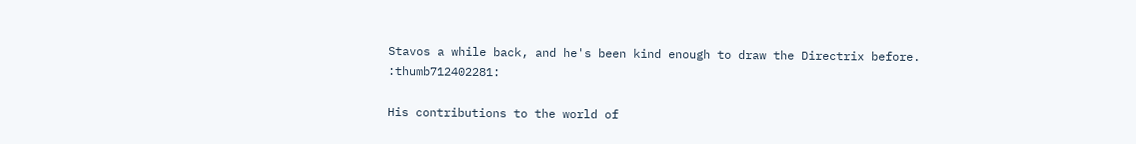Stavos a while back, and he's been kind enough to draw the Directrix before. :thumb712402281:

His contributions to the world of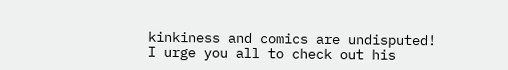kinkiness and comics are undisputed! I urge you all to check out his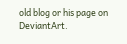old blog or his page on DeviantArt.